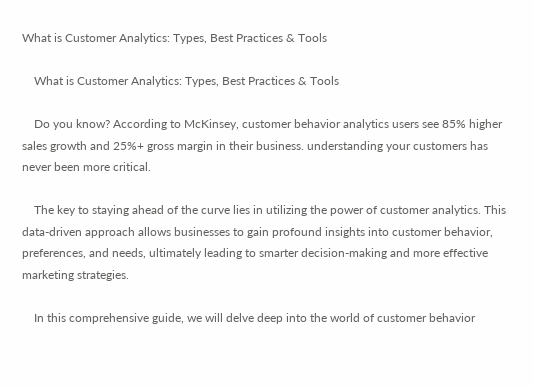What is Customer Analytics: Types, Best Practices & Tools

    What is Customer Analytics: Types, Best Practices & Tools

    Do you know? According to McKinsey, customer behavior analytics users see 85% higher sales growth and 25%+ gross margin in their business. understanding your customers has never been more critical.

    The key to staying ahead of the curve lies in utilizing the power of customer analytics. This data-driven approach allows businesses to gain profound insights into customer behavior, preferences, and needs, ultimately leading to smarter decision-making and more effective marketing strategies.

    In this comprehensive guide, we will delve deep into the world of customer behavior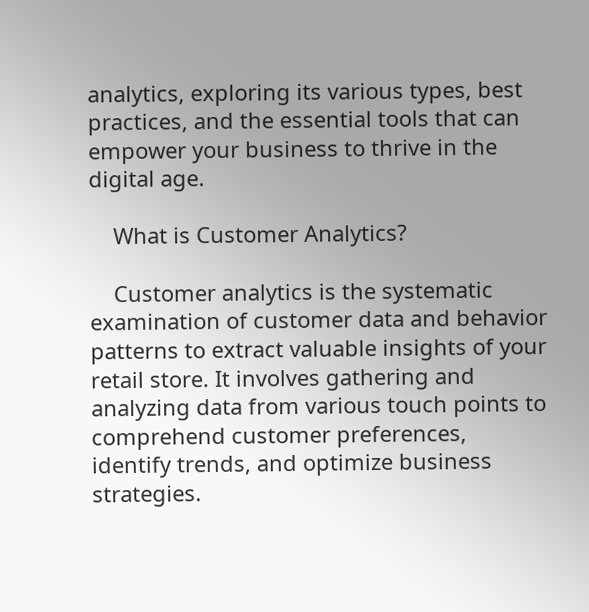analytics, exploring its various types, best practices, and the essential tools that can empower your business to thrive in the digital age.

    What is Customer Analytics?

    Customer analytics is the systematic examination of customer data and behavior patterns to extract valuable insights of your retail store. It involves gathering and analyzing data from various touch points to comprehend customer preferences, identify trends, and optimize business strategies.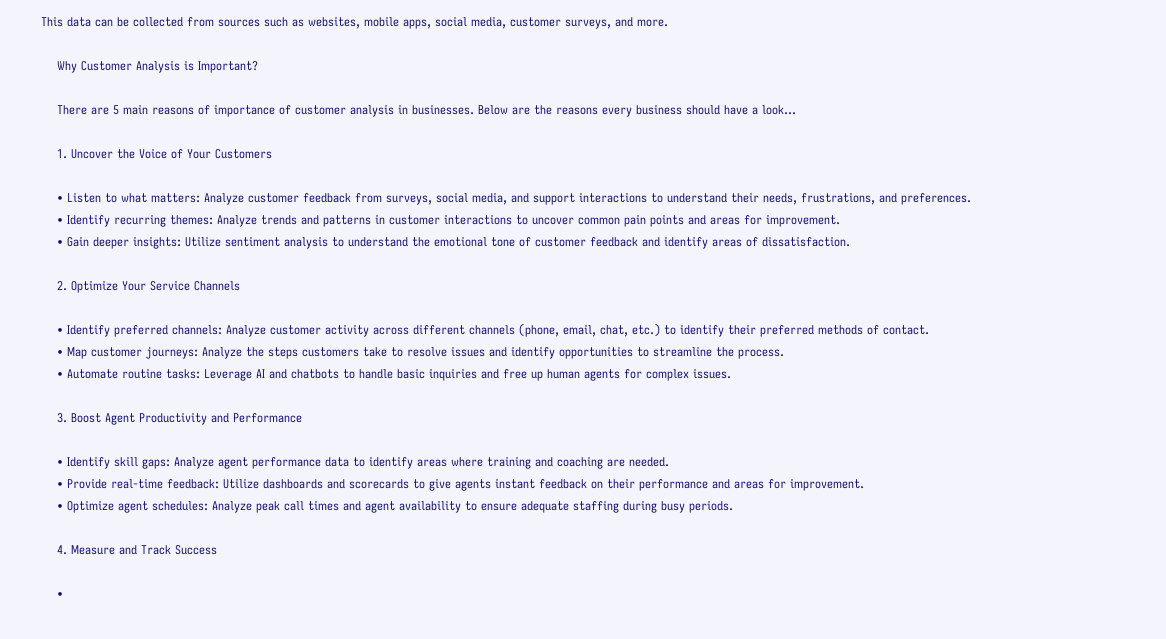This data can be collected from sources such as websites, mobile apps, social media, customer surveys, and more.

    Why Customer Analysis is Important?

    There are 5 main reasons of importance of customer analysis in businesses. Below are the reasons every business should have a look…

    1. Uncover the Voice of Your Customers

    • Listen to what matters: Analyze customer feedback from surveys, social media, and support interactions to understand their needs, frustrations, and preferences.
    • Identify recurring themes: Analyze trends and patterns in customer interactions to uncover common pain points and areas for improvement.
    • Gain deeper insights: Utilize sentiment analysis to understand the emotional tone of customer feedback and identify areas of dissatisfaction.

    2. Optimize Your Service Channels

    • Identify preferred channels: Analyze customer activity across different channels (phone, email, chat, etc.) to identify their preferred methods of contact.
    • Map customer journeys: Analyze the steps customers take to resolve issues and identify opportunities to streamline the process.
    • Automate routine tasks: Leverage AI and chatbots to handle basic inquiries and free up human agents for complex issues.

    3. Boost Agent Productivity and Performance

    • Identify skill gaps: Analyze agent performance data to identify areas where training and coaching are needed.
    • Provide real-time feedback: Utilize dashboards and scorecards to give agents instant feedback on their performance and areas for improvement.
    • Optimize agent schedules: Analyze peak call times and agent availability to ensure adequate staffing during busy periods.

    4. Measure and Track Success

    •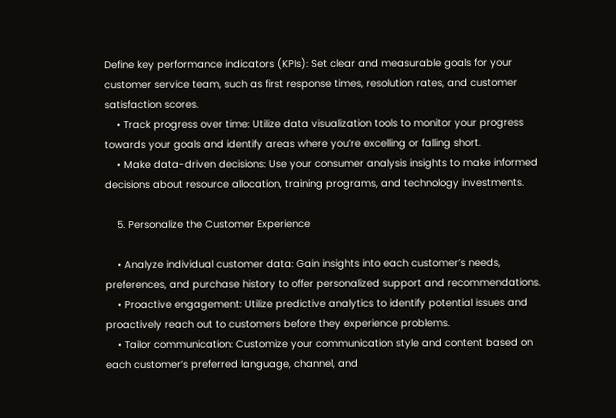Define key performance indicators (KPIs): Set clear and measurable goals for your customer service team, such as first response times, resolution rates, and customer satisfaction scores.
    • Track progress over time: Utilize data visualization tools to monitor your progress towards your goals and identify areas where you’re excelling or falling short.
    • Make data-driven decisions: Use your consumer analysis insights to make informed decisions about resource allocation, training programs, and technology investments.

    5. Personalize the Customer Experience

    • Analyze individual customer data: Gain insights into each customer’s needs, preferences, and purchase history to offer personalized support and recommendations.
    • Proactive engagement: Utilize predictive analytics to identify potential issues and proactively reach out to customers before they experience problems.
    • Tailor communication: Customize your communication style and content based on each customer’s preferred language, channel, and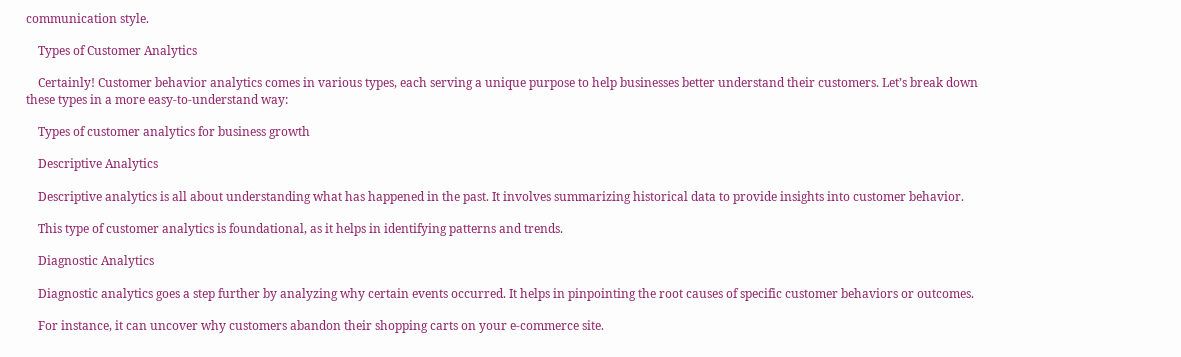communication style.

    Types of Customer Analytics

    Certainly! Customer behavior analytics comes in various types, each serving a unique purpose to help businesses better understand their customers. Let’s break down these types in a more easy-to-understand way:

    Types of customer analytics for business growth

    Descriptive Analytics

    Descriptive analytics is all about understanding what has happened in the past. It involves summarizing historical data to provide insights into customer behavior.

    This type of customer analytics is foundational, as it helps in identifying patterns and trends.

    Diagnostic Analytics

    Diagnostic analytics goes a step further by analyzing why certain events occurred. It helps in pinpointing the root causes of specific customer behaviors or outcomes.

    For instance, it can uncover why customers abandon their shopping carts on your e-commerce site.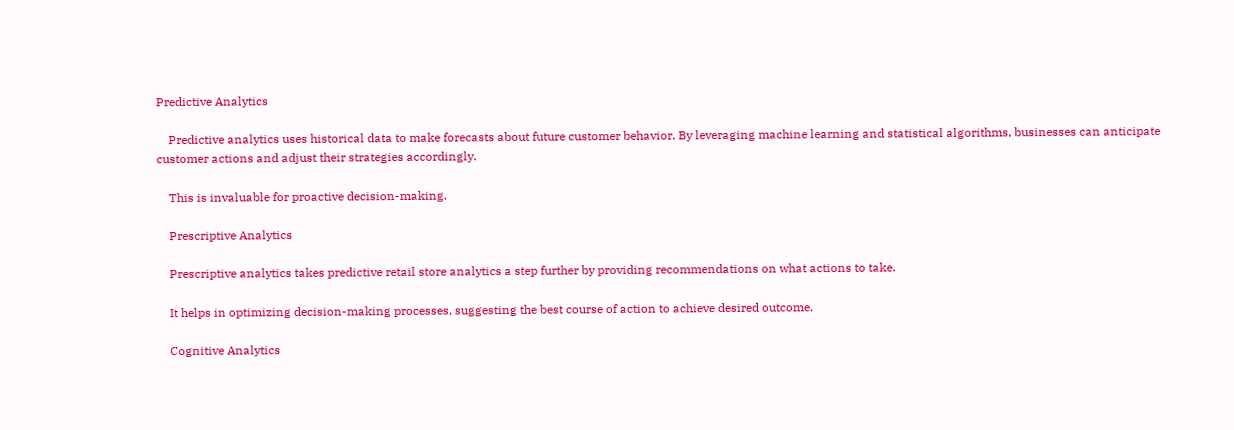Predictive Analytics

    Predictive analytics uses historical data to make forecasts about future customer behavior. By leveraging machine learning and statistical algorithms, businesses can anticipate customer actions and adjust their strategies accordingly.

    This is invaluable for proactive decision-making.

    Prescriptive Analytics

    Prescriptive analytics takes predictive retail store analytics a step further by providing recommendations on what actions to take.

    It helps in optimizing decision-making processes, suggesting the best course of action to achieve desired outcome.

    Cognitive Analytics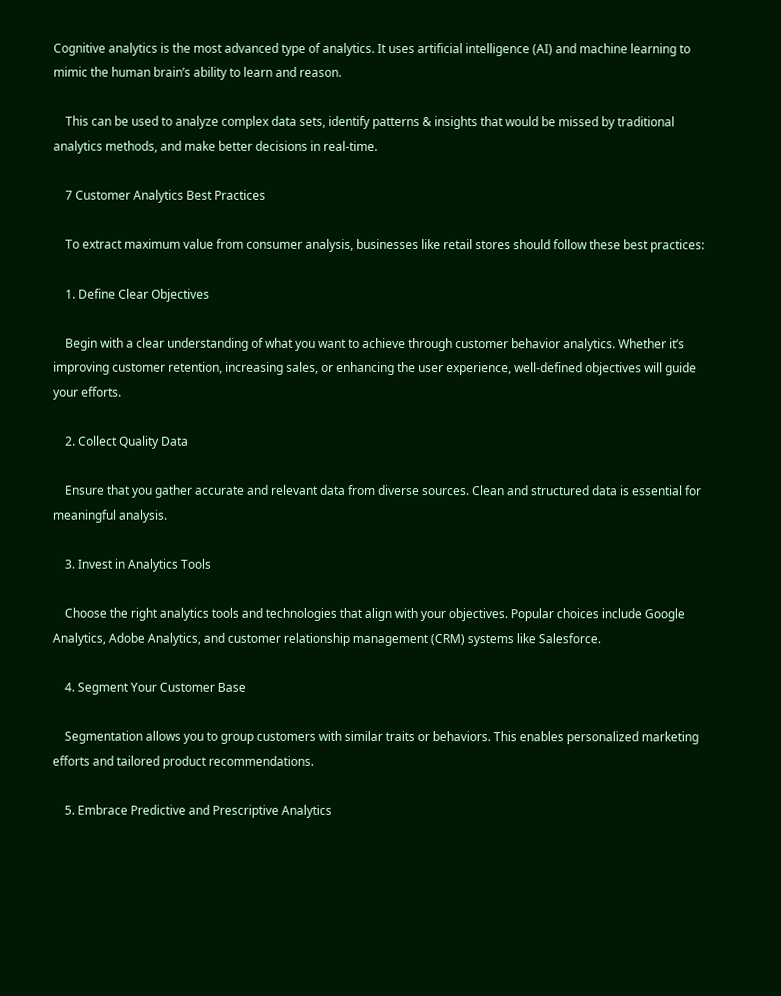Cognitive analytics is the most advanced type of analytics. It uses artificial intelligence (AI) and machine learning to mimic the human brain’s ability to learn and reason.

    This can be used to analyze complex data sets, identify patterns & insights that would be missed by traditional analytics methods, and make better decisions in real-time.

    7 Customer Analytics Best Practices

    To extract maximum value from consumer analysis, businesses like retail stores should follow these best practices:

    1. Define Clear Objectives

    Begin with a clear understanding of what you want to achieve through customer behavior analytics. Whether it’s improving customer retention, increasing sales, or enhancing the user experience, well-defined objectives will guide your efforts.

    2. Collect Quality Data

    Ensure that you gather accurate and relevant data from diverse sources. Clean and structured data is essential for meaningful analysis.

    3. Invest in Analytics Tools

    Choose the right analytics tools and technologies that align with your objectives. Popular choices include Google Analytics, Adobe Analytics, and customer relationship management (CRM) systems like Salesforce.

    4. Segment Your Customer Base

    Segmentation allows you to group customers with similar traits or behaviors. This enables personalized marketing efforts and tailored product recommendations.

    5. Embrace Predictive and Prescriptive Analytics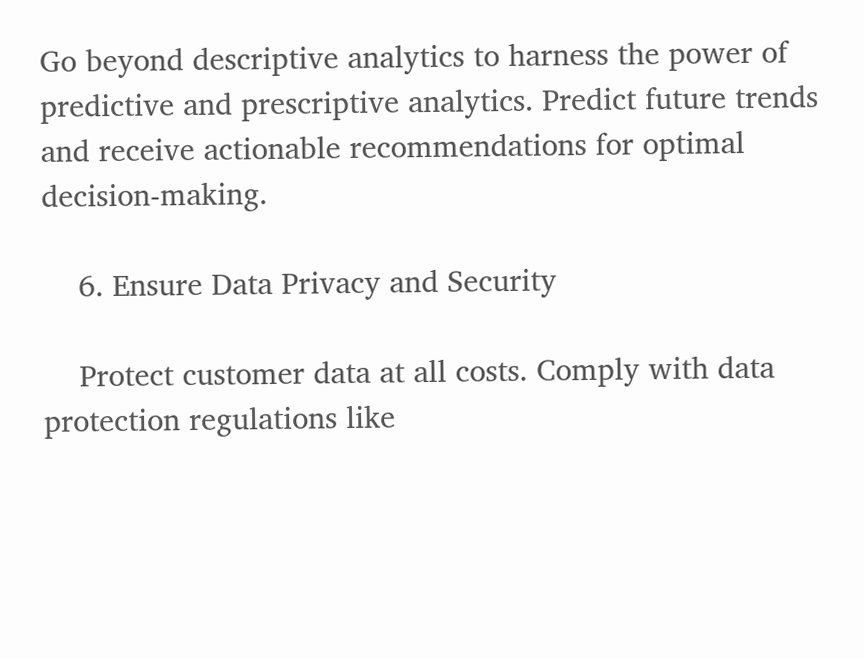Go beyond descriptive analytics to harness the power of predictive and prescriptive analytics. Predict future trends and receive actionable recommendations for optimal decision-making.

    6. Ensure Data Privacy and Security

    Protect customer data at all costs. Comply with data protection regulations like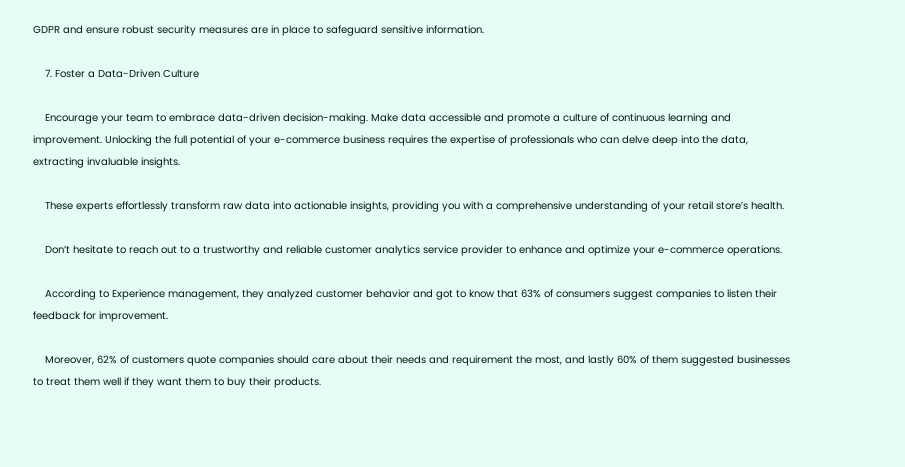GDPR and ensure robust security measures are in place to safeguard sensitive information.

    7. Foster a Data-Driven Culture

    Encourage your team to embrace data-driven decision-making. Make data accessible and promote a culture of continuous learning and improvement. Unlocking the full potential of your e-commerce business requires the expertise of professionals who can delve deep into the data, extracting invaluable insights.

    These experts effortlessly transform raw data into actionable insights, providing you with a comprehensive understanding of your retail store’s health.

    Don’t hesitate to reach out to a trustworthy and reliable customer analytics service provider to enhance and optimize your e-commerce operations.

    According to Experience management, they analyzed customer behavior and got to know that 63% of consumers suggest companies to listen their feedback for improvement.

    Moreover, 62% of customers quote companies should care about their needs and requirement the most, and lastly 60% of them suggested businesses to treat them well if they want them to buy their products.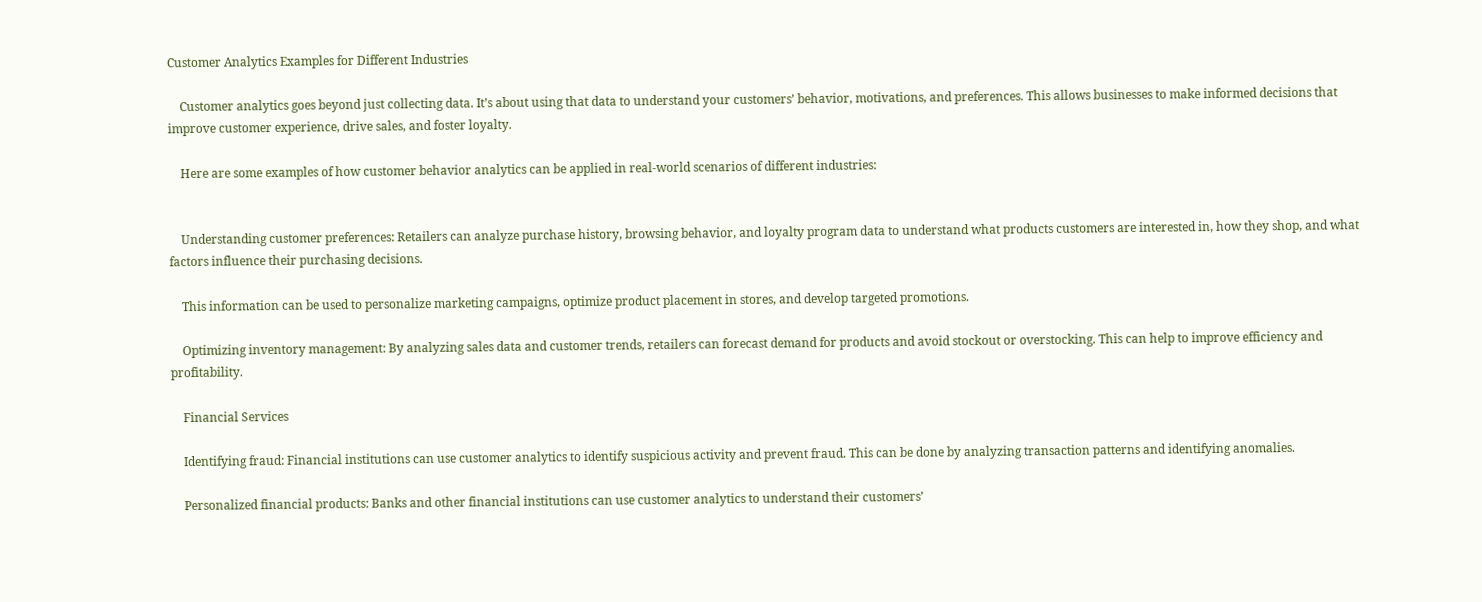Customer Analytics Examples for Different Industries

    Customer analytics goes beyond just collecting data. It’s about using that data to understand your customers’ behavior, motivations, and preferences. This allows businesses to make informed decisions that improve customer experience, drive sales, and foster loyalty.

    Here are some examples of how customer behavior analytics can be applied in real-world scenarios of different industries:


    Understanding customer preferences: Retailers can analyze purchase history, browsing behavior, and loyalty program data to understand what products customers are interested in, how they shop, and what factors influence their purchasing decisions.

    This information can be used to personalize marketing campaigns, optimize product placement in stores, and develop targeted promotions.

    Optimizing inventory management: By analyzing sales data and customer trends, retailers can forecast demand for products and avoid stockout or overstocking. This can help to improve efficiency and profitability.

    Financial Services

    Identifying fraud: Financial institutions can use customer analytics to identify suspicious activity and prevent fraud. This can be done by analyzing transaction patterns and identifying anomalies.

    Personalized financial products: Banks and other financial institutions can use customer analytics to understand their customers’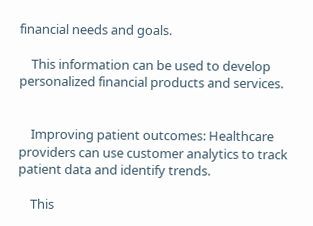financial needs and goals.

    This information can be used to develop personalized financial products and services.


    Improving patient outcomes: Healthcare providers can use customer analytics to track patient data and identify trends.

    This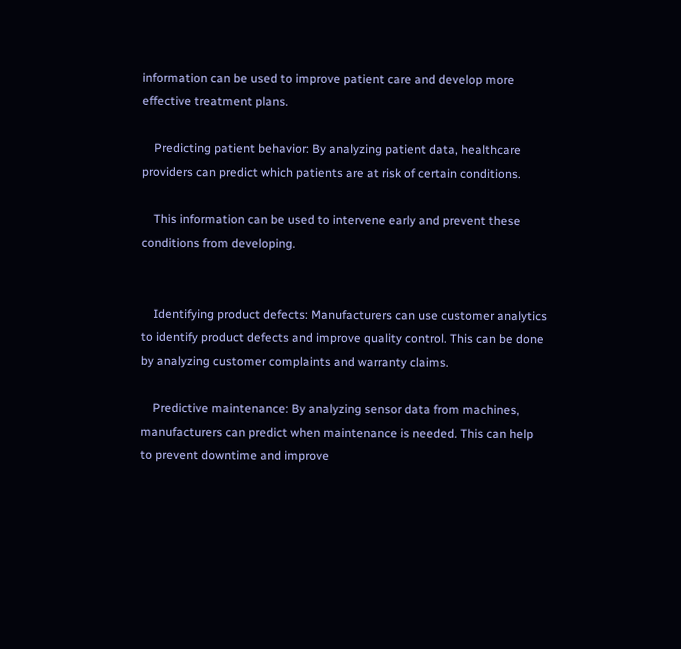information can be used to improve patient care and develop more effective treatment plans.

    Predicting patient behavior: By analyzing patient data, healthcare providers can predict which patients are at risk of certain conditions.

    This information can be used to intervene early and prevent these conditions from developing.


    Identifying product defects: Manufacturers can use customer analytics to identify product defects and improve quality control. This can be done by analyzing customer complaints and warranty claims.

    Predictive maintenance: By analyzing sensor data from machines, manufacturers can predict when maintenance is needed. This can help to prevent downtime and improve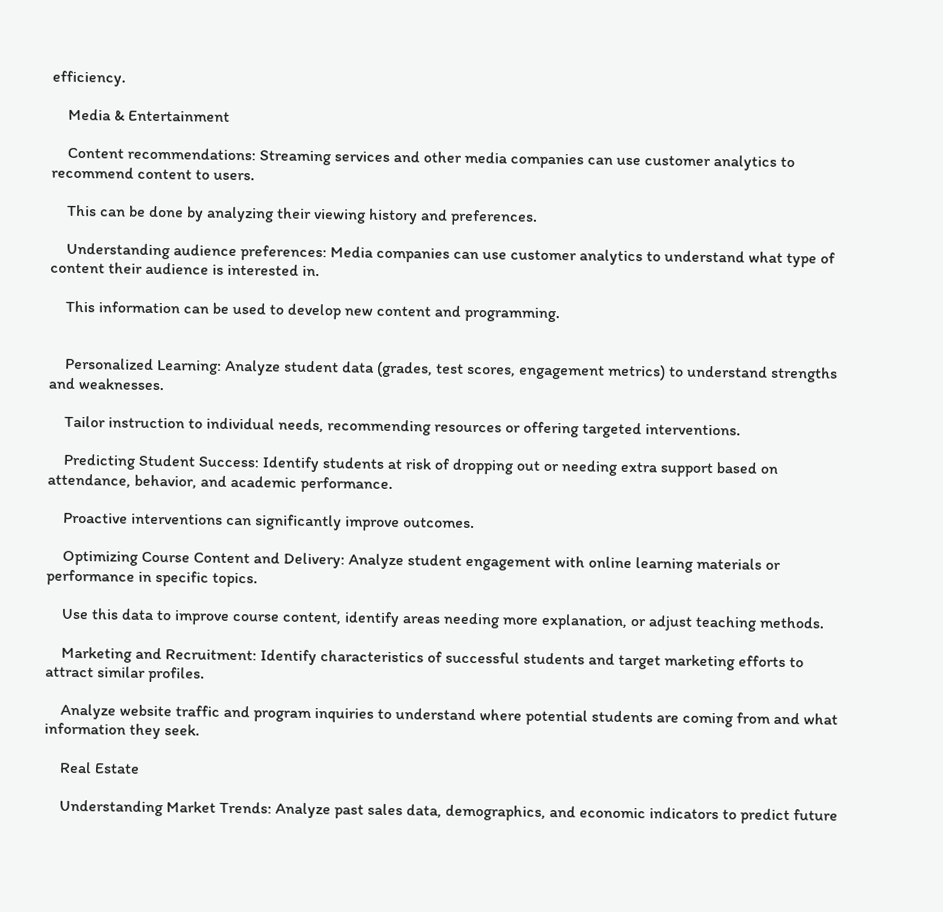efficiency.

    Media & Entertainment

    Content recommendations: Streaming services and other media companies can use customer analytics to recommend content to users.

    This can be done by analyzing their viewing history and preferences.

    Understanding audience preferences: Media companies can use customer analytics to understand what type of content their audience is interested in.

    This information can be used to develop new content and programming.


    Personalized Learning: Analyze student data (grades, test scores, engagement metrics) to understand strengths and weaknesses.

    Tailor instruction to individual needs, recommending resources or offering targeted interventions.

    Predicting Student Success: Identify students at risk of dropping out or needing extra support based on attendance, behavior, and academic performance.

    Proactive interventions can significantly improve outcomes.

    Optimizing Course Content and Delivery: Analyze student engagement with online learning materials or performance in specific topics.

    Use this data to improve course content, identify areas needing more explanation, or adjust teaching methods.

    Marketing and Recruitment: Identify characteristics of successful students and target marketing efforts to attract similar profiles.

    Analyze website traffic and program inquiries to understand where potential students are coming from and what information they seek.

    Real Estate

    Understanding Market Trends: Analyze past sales data, demographics, and economic indicators to predict future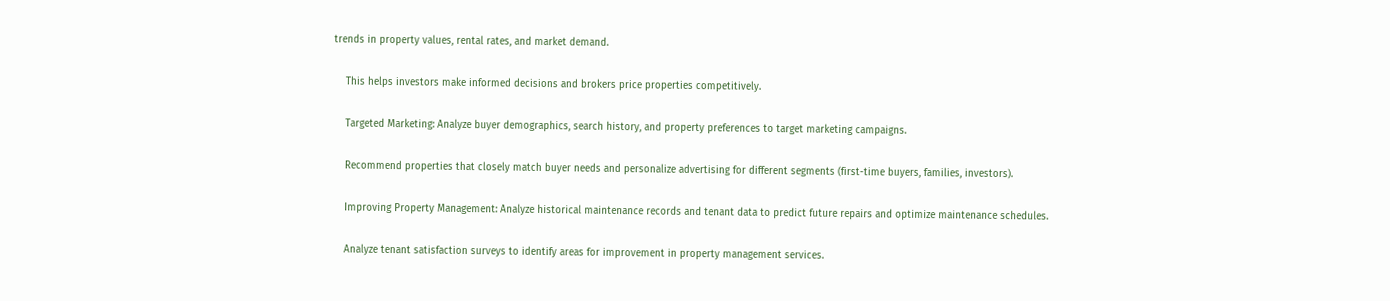trends in property values, rental rates, and market demand.

    This helps investors make informed decisions and brokers price properties competitively.

    Targeted Marketing: Analyze buyer demographics, search history, and property preferences to target marketing campaigns.

    Recommend properties that closely match buyer needs and personalize advertising for different segments (first-time buyers, families, investors).

    Improving Property Management: Analyze historical maintenance records and tenant data to predict future repairs and optimize maintenance schedules.

    Analyze tenant satisfaction surveys to identify areas for improvement in property management services.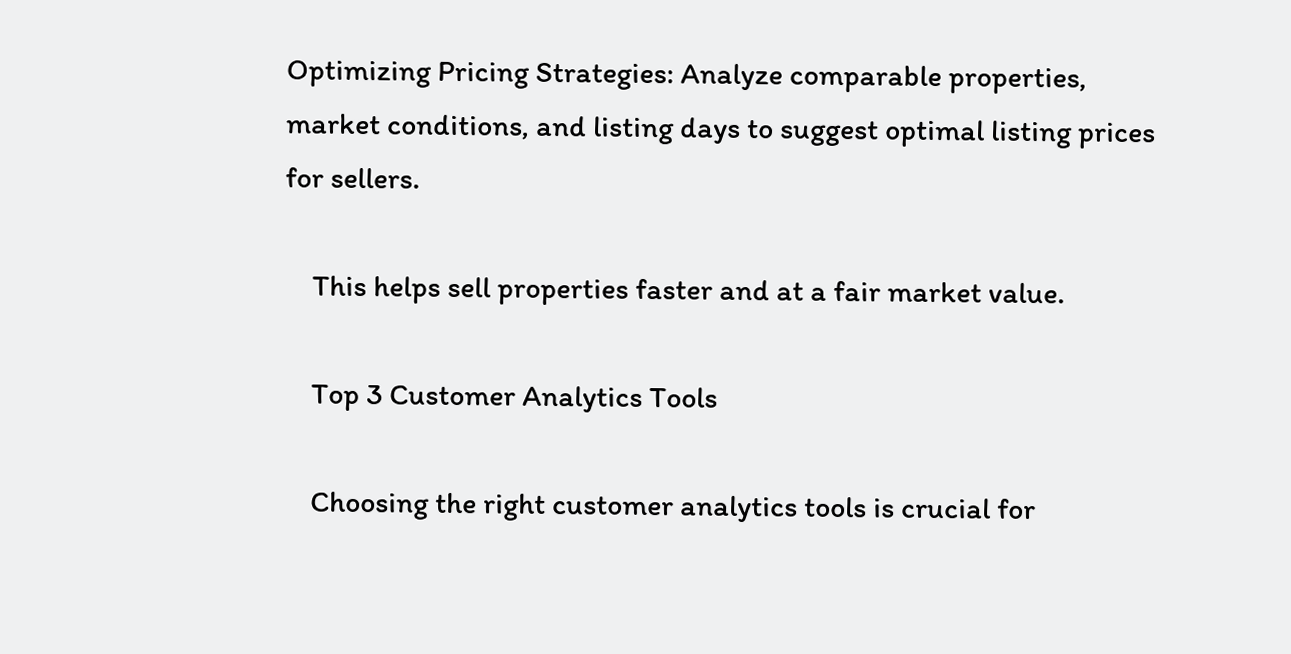Optimizing Pricing Strategies: Analyze comparable properties, market conditions, and listing days to suggest optimal listing prices for sellers.

    This helps sell properties faster and at a fair market value.

    Top 3 Customer Analytics Tools

    Choosing the right customer analytics tools is crucial for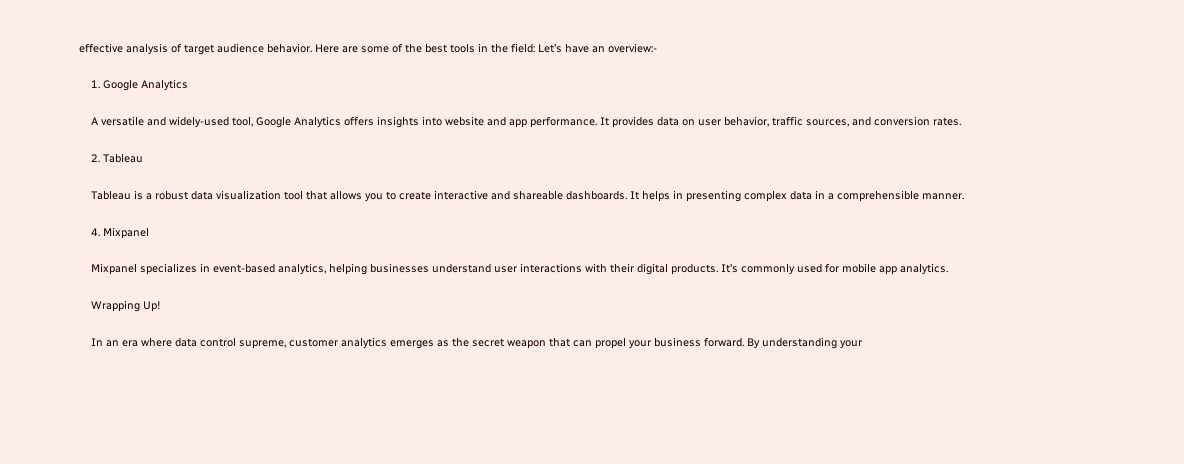effective analysis of target audience behavior. Here are some of the best tools in the field: Let’s have an overview:-

    1. Google Analytics

    A versatile and widely-used tool, Google Analytics offers insights into website and app performance. It provides data on user behavior, traffic sources, and conversion rates.

    2. Tableau

    Tableau is a robust data visualization tool that allows you to create interactive and shareable dashboards. It helps in presenting complex data in a comprehensible manner.

    4. Mixpanel

    Mixpanel specializes in event-based analytics, helping businesses understand user interactions with their digital products. It’s commonly used for mobile app analytics.

    Wrapping Up!

    In an era where data control supreme, customer analytics emerges as the secret weapon that can propel your business forward. By understanding your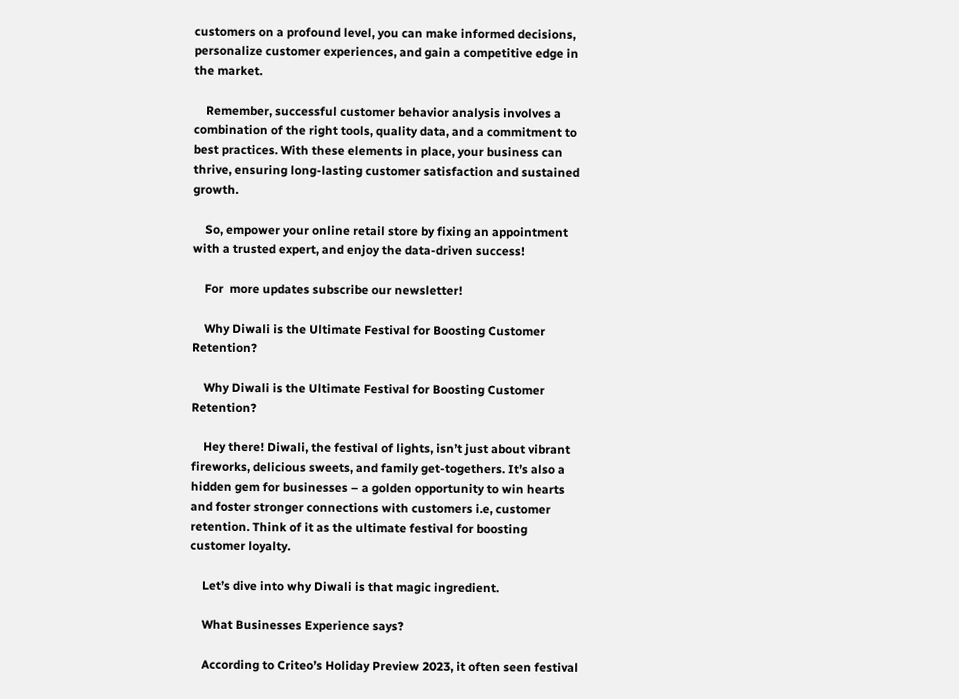customers on a profound level, you can make informed decisions, personalize customer experiences, and gain a competitive edge in the market.

    Remember, successful customer behavior analysis involves a combination of the right tools, quality data, and a commitment to best practices. With these elements in place, your business can thrive, ensuring long-lasting customer satisfaction and sustained growth.

    So, empower your online retail store by fixing an appointment with a trusted expert, and enjoy the data-driven success!

    For  more updates subscribe our newsletter!

    Why Diwali is the Ultimate Festival for Boosting Customer Retention?

    Why Diwali is the Ultimate Festival for Boosting Customer Retention?

    Hey there! Diwali, the festival of lights, isn’t just about vibrant fireworks, delicious sweets, and family get-togethers. It’s also a hidden gem for businesses – a golden opportunity to win hearts and foster stronger connections with customers i.e, customer retention. Think of it as the ultimate festival for boosting customer loyalty.

    Let’s dive into why Diwali is that magic ingredient.

    What Businesses Experience says?

    According to Criteo’s Holiday Preview 2023, it often seen festival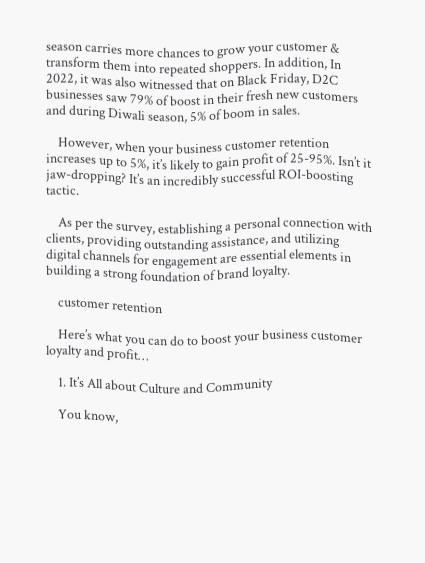season carries more chances to grow your customer & transform them into repeated shoppers. In addition, In 2022, it was also witnessed that on Black Friday, D2C businesses saw 79% of boost in their fresh new customers and during Diwali season, 5% of boom in sales.

    However, when your business customer retention increases up to 5%, it’s likely to gain profit of 25-95%. Isn’t it jaw-dropping? It’s an incredibly successful ROI-boosting tactic.

    As per the survey, establishing a personal connection with clients, providing outstanding assistance, and utilizing digital channels for engagement are essential elements in building a strong foundation of brand loyalty.

    customer retention

    Here’s what you can do to boost your business customer loyalty and profit…

    1. It’s All about Culture and Community

    You know,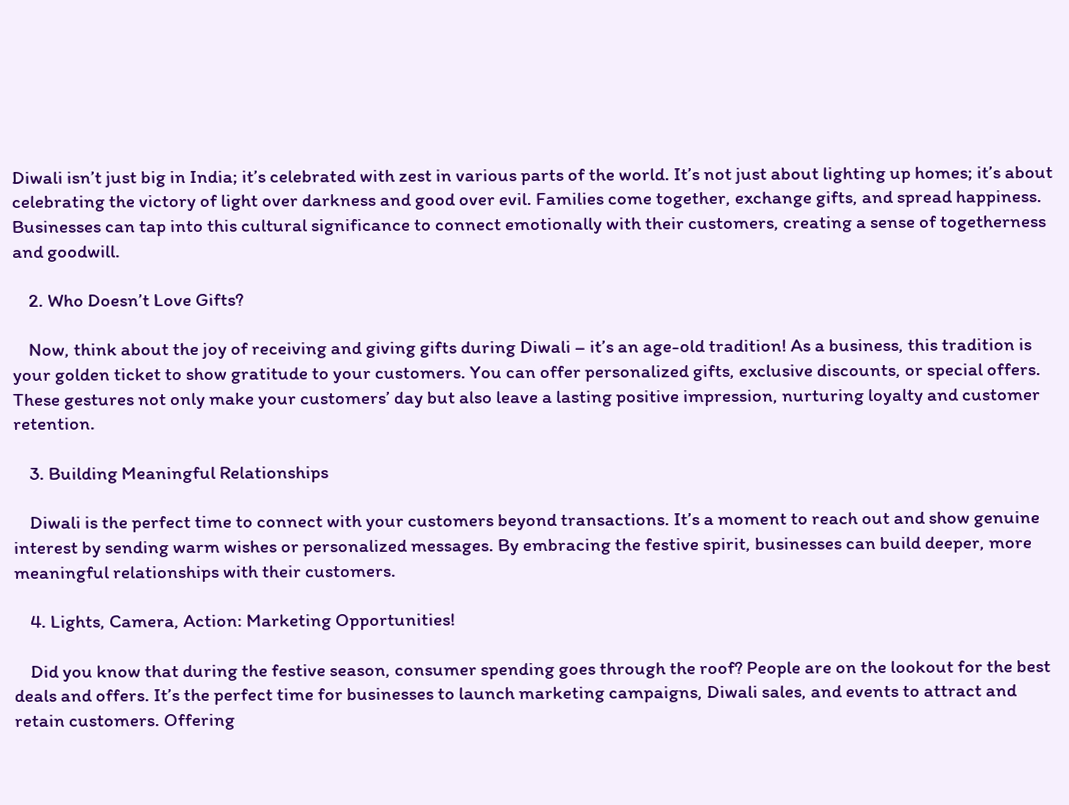Diwali isn’t just big in India; it’s celebrated with zest in various parts of the world. It’s not just about lighting up homes; it’s about celebrating the victory of light over darkness and good over evil. Families come together, exchange gifts, and spread happiness. Businesses can tap into this cultural significance to connect emotionally with their customers, creating a sense of togetherness and goodwill.

    2. Who Doesn’t Love Gifts?

    Now, think about the joy of receiving and giving gifts during Diwali – it’s an age-old tradition! As a business, this tradition is your golden ticket to show gratitude to your customers. You can offer personalized gifts, exclusive discounts, or special offers. These gestures not only make your customers’ day but also leave a lasting positive impression, nurturing loyalty and customer retention.

    3. Building Meaningful Relationships

    Diwali is the perfect time to connect with your customers beyond transactions. It’s a moment to reach out and show genuine interest by sending warm wishes or personalized messages. By embracing the festive spirit, businesses can build deeper, more meaningful relationships with their customers.

    4. Lights, Camera, Action: Marketing Opportunities!

    Did you know that during the festive season, consumer spending goes through the roof? People are on the lookout for the best deals and offers. It’s the perfect time for businesses to launch marketing campaigns, Diwali sales, and events to attract and retain customers. Offering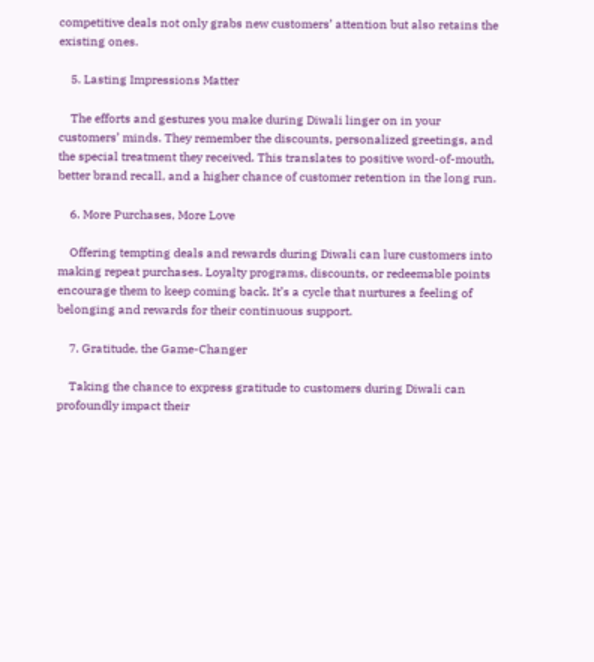competitive deals not only grabs new customers’ attention but also retains the existing ones.

    5. Lasting Impressions Matter

    The efforts and gestures you make during Diwali linger on in your customers’ minds. They remember the discounts, personalized greetings, and the special treatment they received. This translates to positive word-of-mouth, better brand recall, and a higher chance of customer retention in the long run.

    6. More Purchases, More Love

    Offering tempting deals and rewards during Diwali can lure customers into making repeat purchases. Loyalty programs, discounts, or redeemable points encourage them to keep coming back. It’s a cycle that nurtures a feeling of belonging and rewards for their continuous support.

    7. Gratitude, the Game-Changer

    Taking the chance to express gratitude to customers during Diwali can profoundly impact their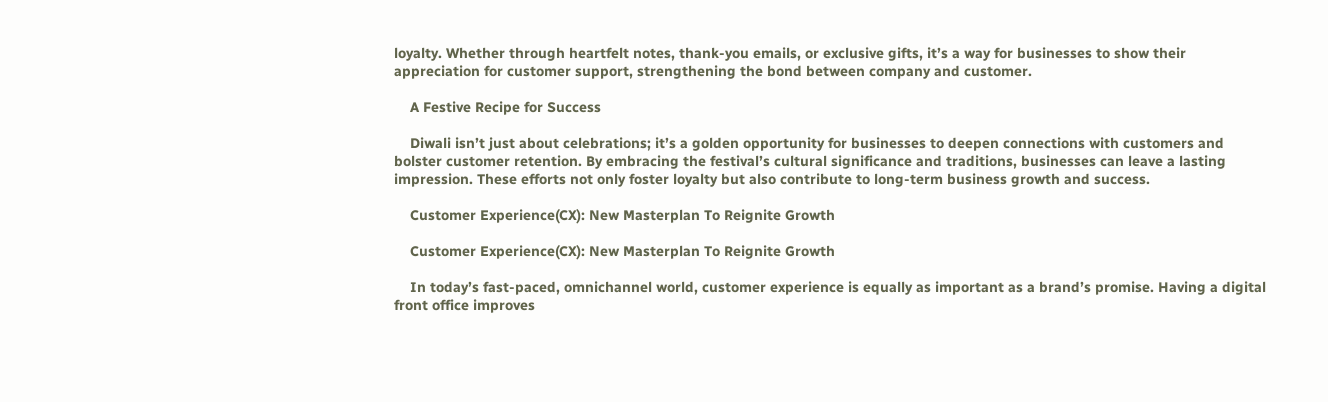loyalty. Whether through heartfelt notes, thank-you emails, or exclusive gifts, it’s a way for businesses to show their appreciation for customer support, strengthening the bond between company and customer.

    A Festive Recipe for Success

    Diwali isn’t just about celebrations; it’s a golden opportunity for businesses to deepen connections with customers and bolster customer retention. By embracing the festival’s cultural significance and traditions, businesses can leave a lasting impression. These efforts not only foster loyalty but also contribute to long-term business growth and success.

    Customer Experience(CX): New Masterplan To Reignite Growth

    Customer Experience(CX): New Masterplan To Reignite Growth

    In today’s fast-paced, omnichannel world, customer experience is equally as important as a brand’s promise. Having a digital front office improves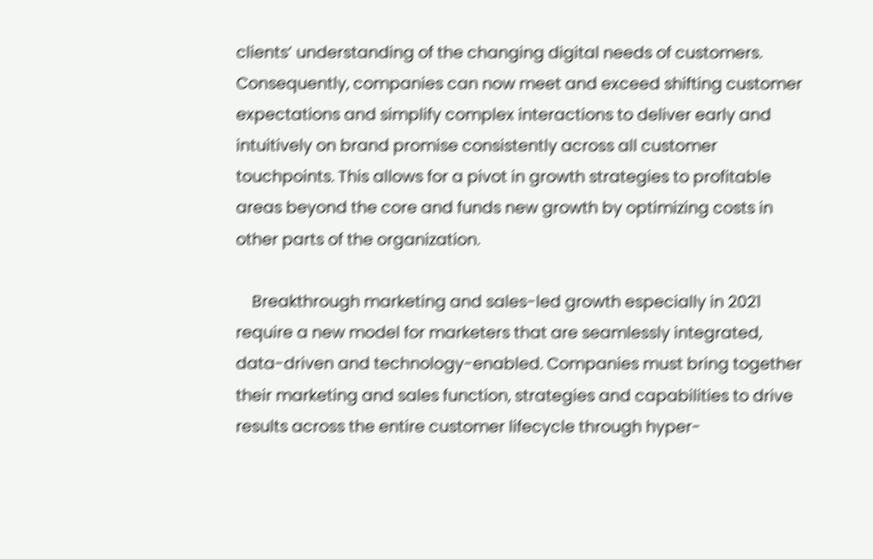clients’ understanding of the changing digital needs of customers. Consequently, companies can now meet and exceed shifting customer expectations and simplify complex interactions to deliver early and intuitively on brand promise consistently across all customer touchpoints. This allows for a pivot in growth strategies to profitable areas beyond the core and funds new growth by optimizing costs in other parts of the organization.

    Breakthrough marketing and sales-led growth especially in 2021 require a new model for marketers that are seamlessly integrated, data-driven and technology-enabled. Companies must bring together their marketing and sales function, strategies and capabilities to drive results across the entire customer lifecycle through hyper-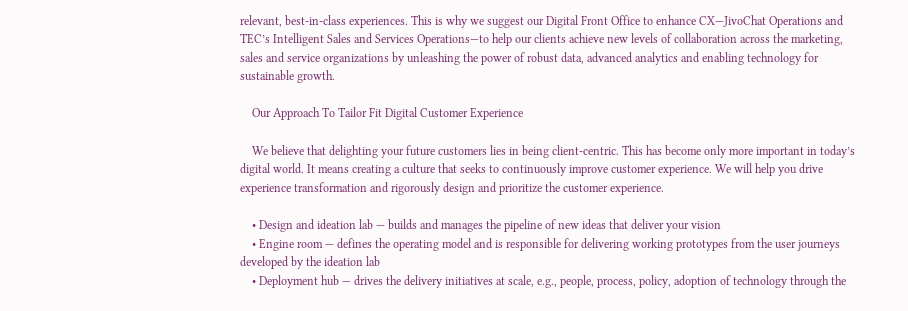relevant, best-in-class experiences. This is why we suggest our Digital Front Office to enhance CX—JivoChat Operations and TEC’s Intelligent Sales and Services Operations—to help our clients achieve new levels of collaboration across the marketing, sales and service organizations by unleashing the power of robust data, advanced analytics and enabling technology for sustainable growth.

    Our Approach To Tailor Fit Digital Customer Experience

    We believe that delighting your future customers lies in being client-centric. This has become only more important in today’s digital world. It means creating a culture that seeks to continuously improve customer experience. We will help you drive experience transformation and rigorously design and prioritize the customer experience.

    • Design and ideation lab — builds and manages the pipeline of new ideas that deliver your vision
    • Engine room — defines the operating model and is responsible for delivering working prototypes from the user journeys developed by the ideation lab
    • Deployment hub — drives the delivery initiatives at scale, e.g., people, process, policy, adoption of technology through the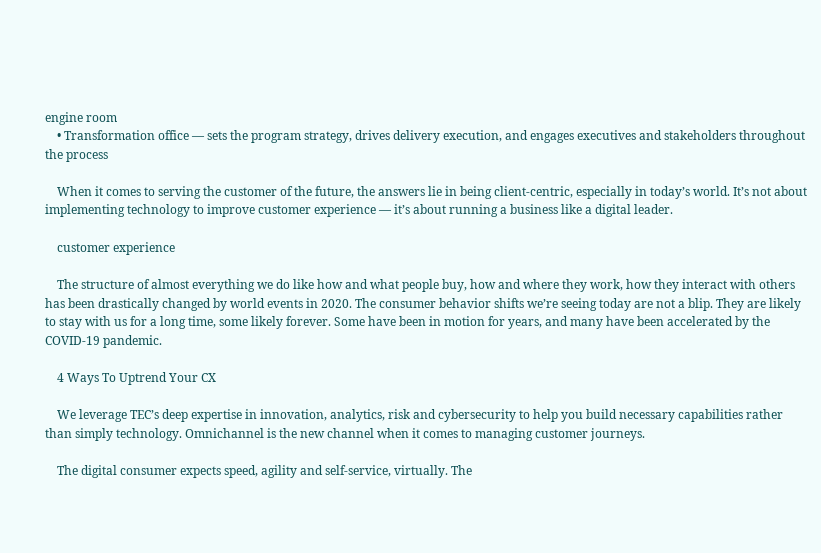engine room
    • Transformation office — sets the program strategy, drives delivery execution, and engages executives and stakeholders throughout the process

    When it comes to serving the customer of the future, the answers lie in being client-centric, especially in today’s world. It’s not about implementing technology to improve customer experience — it’s about running a business like a digital leader.

    customer experience

    The structure of almost everything we do like how and what people buy, how and where they work, how they interact with others has been drastically changed by world events in 2020. The consumer behavior shifts we’re seeing today are not a blip. They are likely to stay with us for a long time, some likely forever. Some have been in motion for years, and many have been accelerated by the COVID-19 pandemic.

    4 Ways To Uptrend Your CX

    We leverage TEC’s deep expertise in innovation, analytics, risk and cybersecurity to help you build necessary capabilities rather than simply technology. Omnichannel is the new channel when it comes to managing customer journeys.

    The digital consumer expects speed, agility and self-service, virtually. The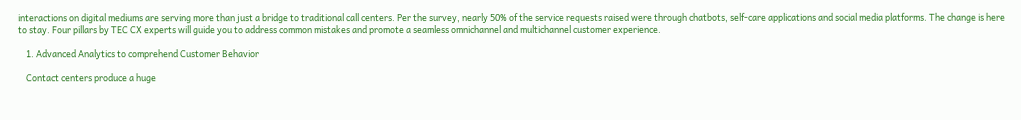interactions on digital mediums are serving more than just a bridge to traditional call centers. Per the survey, nearly 50% of the service requests raised were through chatbots, self-care applications and social media platforms. The change is here to stay. Four pillars by TEC CX experts will guide you to address common mistakes and promote a seamless omnichannel and multichannel customer experience.

    1. Advanced Analytics to comprehend Customer Behavior

    Contact centers produce a huge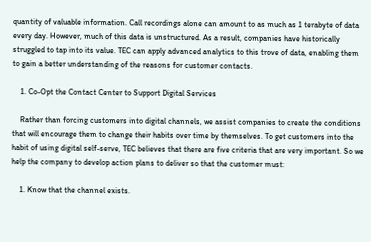quantity of valuable information. Call recordings alone can amount to as much as 1 terabyte of data every day. However, much of this data is unstructured. As a result, companies have historically struggled to tap into its value. TEC can apply advanced analytics to this trove of data, enabling them to gain a better understanding of the reasons for customer contacts.

    1. Co-Opt the Contact Center to Support Digital Services

    Rather than forcing customers into digital channels, we assist companies to create the conditions that will encourage them to change their habits over time by themselves. To get customers into the habit of using digital self-serve, TEC believes that there are five criteria that are very important. So we help the company to develop action plans to deliver so that the customer must:

    1. Know that the channel exists.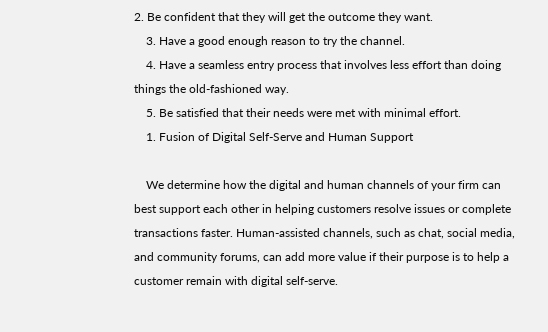2. Be confident that they will get the outcome they want.
    3. Have a good enough reason to try the channel.
    4. Have a seamless entry process that involves less effort than doing things the old-fashioned way.
    5. Be satisfied that their needs were met with minimal effort.
    1. Fusion of Digital Self-Serve and Human Support

    We determine how the digital and human channels of your firm can best support each other in helping customers resolve issues or complete transactions faster. Human-assisted channels, such as chat, social media, and community forums, can add more value if their purpose is to help a customer remain with digital self-serve.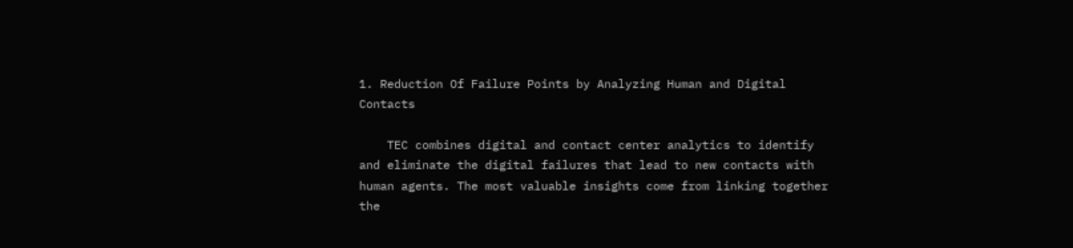1. Reduction Of Failure Points by Analyzing Human and Digital Contacts

    TEC combines digital and contact center analytics to identify and eliminate the digital failures that lead to new contacts with human agents. The most valuable insights come from linking together the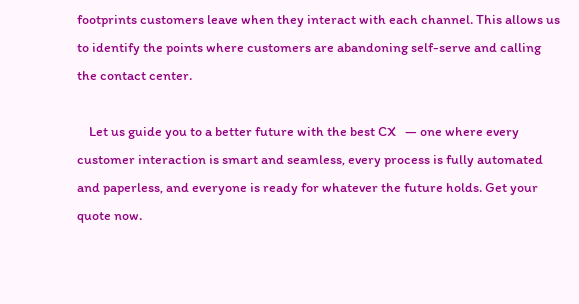footprints customers leave when they interact with each channel. This allows us to identify the points where customers are abandoning self-serve and calling the contact center.

    Let us guide you to a better future with the best CX   — one where every customer interaction is smart and seamless, every process is fully automated and paperless, and everyone is ready for whatever the future holds. Get your quote now.